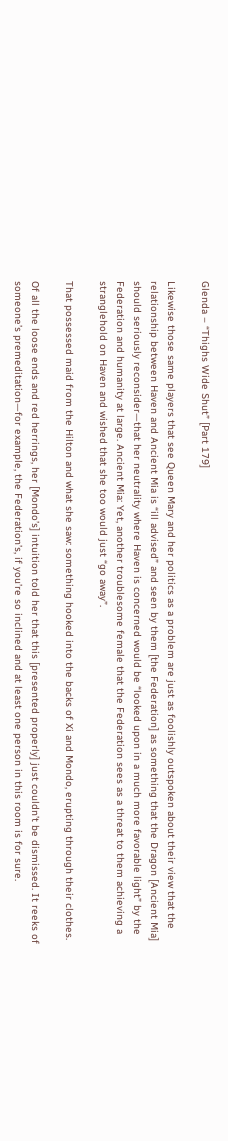Glenda – “Thighs Wide Shut” [Part 179]

Likewise those same players that see Queen Mary and her politics as a problem are just as foolishly outspoken about their view that the relationship between Haven and Ancient Mia is “ill advised” and seen by them [the Federation] as something that the Dragon [Ancient Mia] should seriously reconsider—that her neutrality where Haven is concerned would be “looked upon in a much more favorable light” by the Federation and humanity at large. Ancient Mia: Yet, another troublesome female that the Federation sees as a threat to them achieving a stranglehold on Haven and wished that she too would just “go away”.

That possessed maid from the Hilton and what she saw: something hooked into the backs of Xi and Mondo, erupting through their clothes.

Of all the loose ends and red herrings, her [Mondo’s] intuition told her that this [presented properly] just couldn’t be dismissed. It reeks of someone’s premeditation—for example, the Federation’s, if you’re so inclined and at least one person in this room is for sure.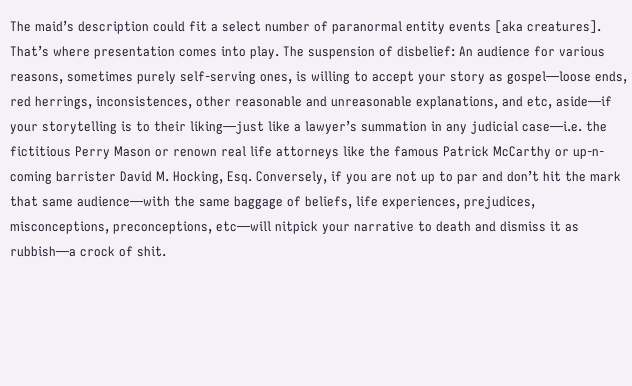The maid’s description could fit a select number of paranormal entity events [aka creatures]. That’s where presentation comes into play. The suspension of disbelief: An audience for various reasons, sometimes purely self-serving ones, is willing to accept your story as gospel—loose ends, red herrings, inconsistences, other reasonable and unreasonable explanations, and etc, aside—if your storytelling is to their liking—just like a lawyer’s summation in any judicial case—i.e. the fictitious Perry Mason or renown real life attorneys like the famous Patrick McCarthy or up-n-coming barrister David M. Hocking, Esq. Conversely, if you are not up to par and don’t hit the mark that same audience—with the same baggage of beliefs, life experiences, prejudices, misconceptions, preconceptions, etc—will nitpick your narrative to death and dismiss it as rubbish—a crock of shit.